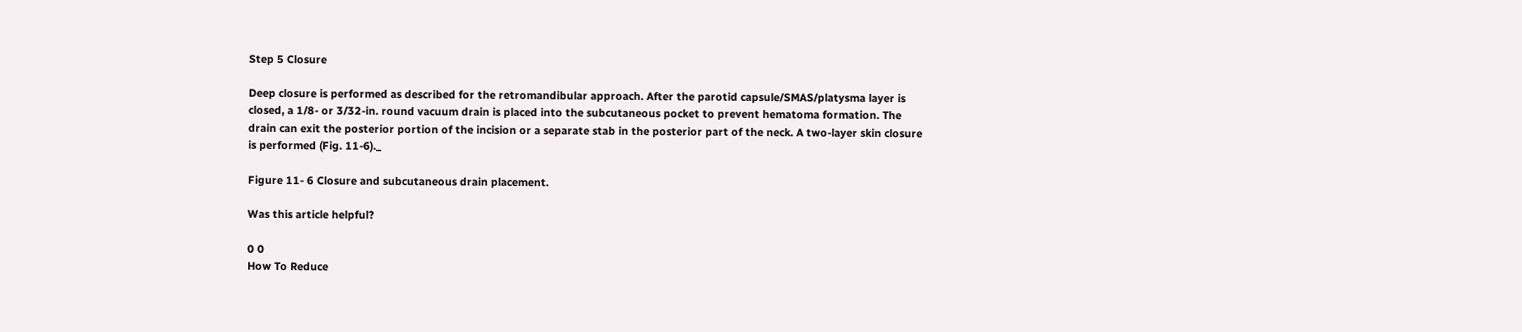Step 5 Closure

Deep closure is performed as described for the retromandibular approach. After the parotid capsule/SMAS/platysma layer is closed, a 1/8- or 3/32-in. round vacuum drain is placed into the subcutaneous pocket to prevent hematoma formation. The drain can exit the posterior portion of the incision or a separate stab in the posterior part of the neck. A two-layer skin closure is performed (Fig. 11-6)._

Figure 11- 6 Closure and subcutaneous drain placement.

Was this article helpful?

0 0
How To Reduce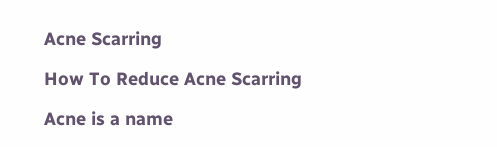Acne Scarring

How To Reduce Acne Scarring

Acne is a name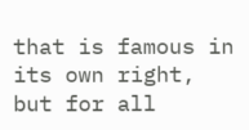that is famous in its own right, but for all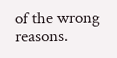of the wrong reasons.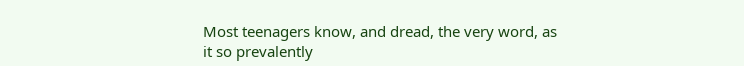Most teenagers know, and dread, the very word, as it so prevalently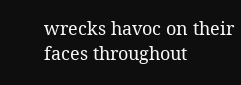wrecks havoc on their faces throughout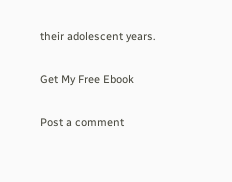their adolescent years.

Get My Free Ebook

Post a comment